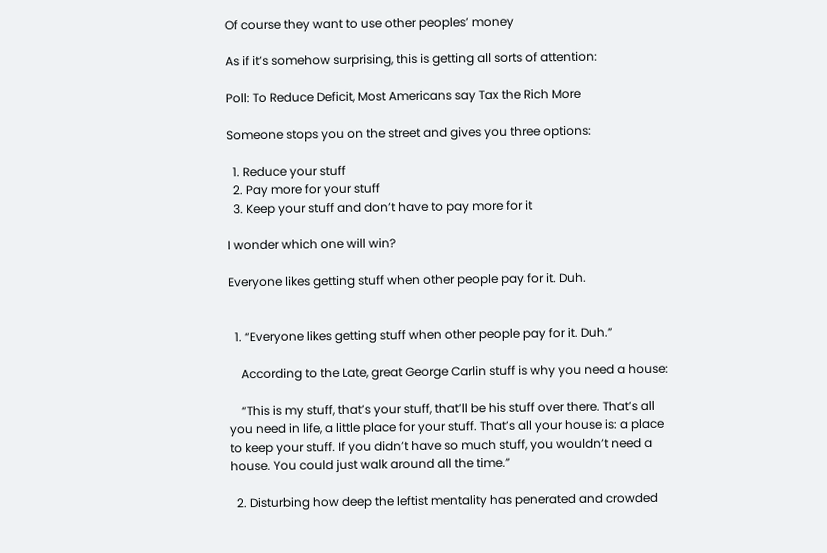Of course they want to use other peoples’ money

As if it’s somehow surprising, this is getting all sorts of attention:

Poll: To Reduce Deficit, Most Americans say Tax the Rich More

Someone stops you on the street and gives you three options:

  1. Reduce your stuff
  2. Pay more for your stuff
  3. Keep your stuff and don’t have to pay more for it

I wonder which one will win?

Everyone likes getting stuff when other people pay for it. Duh.


  1. “Everyone likes getting stuff when other people pay for it. Duh.”

    According to the Late, great George Carlin stuff is why you need a house:

    “This is my stuff, that’s your stuff, that’ll be his stuff over there. That’s all you need in life, a little place for your stuff. That’s all your house is: a place to keep your stuff. If you didn’t have so much stuff, you wouldn’t need a house. You could just walk around all the time.”

  2. Disturbing how deep the leftist mentality has penerated and crowded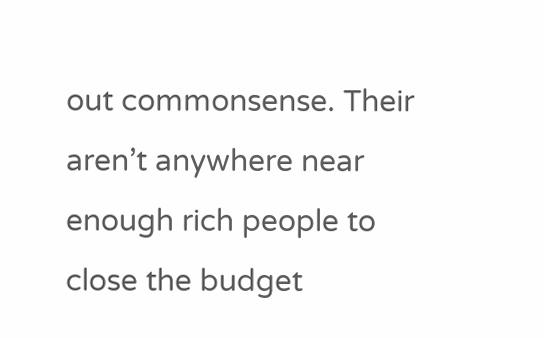out commonsense. Their aren’t anywhere near enough rich people to close the budget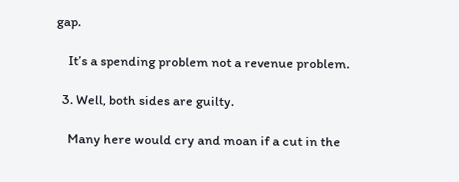gap.

    It’s a spending problem not a revenue problem.

  3. Well, both sides are guilty.

    Many here would cry and moan if a cut in the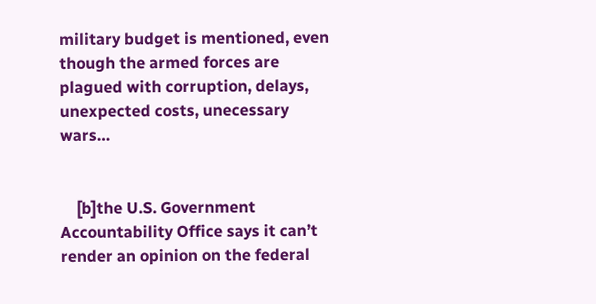military budget is mentioned, even though the armed forces are plagued with corruption, delays, unexpected costs, unecessary wars…


    [b]the U.S. Government Accountability Office says it can’t render an opinion on the federal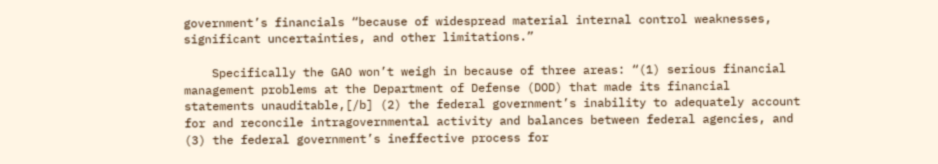government’s financials “because of widespread material internal control weaknesses, significant uncertainties, and other limitations.”

    Specifically the GAO won’t weigh in because of three areas: “(1) serious financial management problems at the Department of Defense (DOD) that made its financial statements unauditable,[/b] (2) the federal government’s inability to adequately account for and reconcile intragovernmental activity and balances between federal agencies, and (3) the federal government’s ineffective process for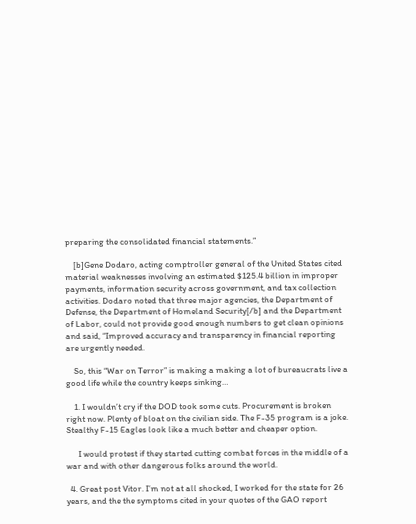preparing the consolidated financial statements.”

    [b]Gene Dodaro, acting comptroller general of the United States cited material weaknesses involving an estimated $125.4 billion in improper payments, information security across government, and tax collection activities. Dodaro noted that three major agencies, the Department of Defense, the Department of Homeland Security[/b] and the Department of Labor, could not provide good enough numbers to get clean opinions and said, “Improved accuracy and transparency in financial reporting are urgently needed.

    So, this “War on Terror” is making a making a lot of bureaucrats live a good life while the country keeps sinking…

    1. I wouldn’t cry if the DOD took some cuts. Procurement is broken right now. Plenty of bloat on the civilian side. The F-35 program is a joke. Stealthy F-15 Eagles look like a much better and cheaper option.

      I would protest if they started cutting combat forces in the middle of a war and with other dangerous folks around the world.

  4. Great post Vitor. I’m not at all shocked, I worked for the state for 26 years, and the the symptoms cited in your quotes of the GAO report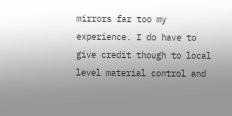mirrors far too my experience. I do have to give credit though to local level material control and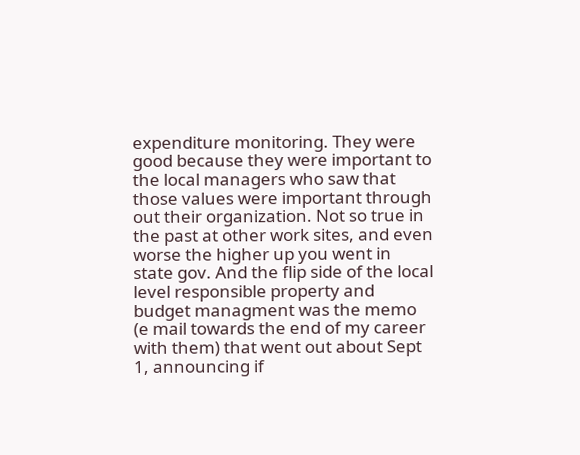expenditure monitoring. They were good because they were important to the local managers who saw that those values were important through out their organization. Not so true in the past at other work sites, and even worse the higher up you went in state gov. And the flip side of the local level responsible property and budget managment was the memo (e mail towards the end of my career with them) that went out about Sept 1, announcing if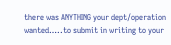there was ANYTHING your dept/operation wanted…..to submit in writing to your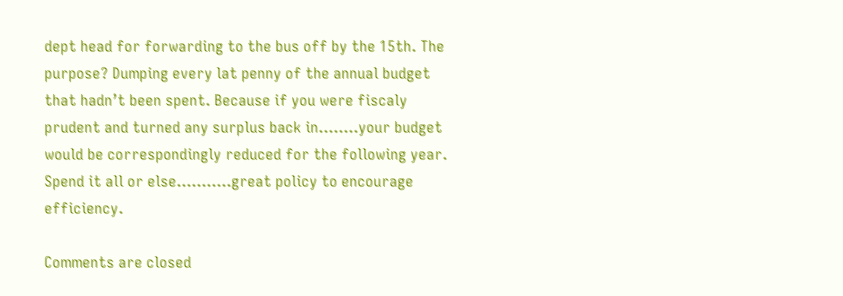dept head for forwarding to the bus off by the 15th. The purpose? Dumping every lat penny of the annual budget that hadn’t been spent. Because if you were fiscaly prudent and turned any surplus back in……..your budget would be correspondingly reduced for the following year. Spend it all or else………..great policy to encourage efficiency.

Comments are closed